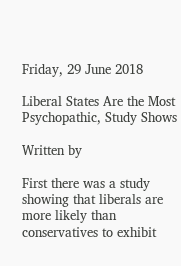Friday, 29 June 2018

Liberal States Are the Most Psychopathic, Study Shows

Written by

First there was a study showing that liberals are more likely than conservatives to exhibit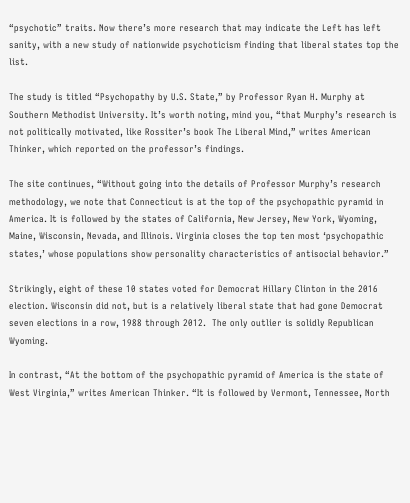“psychotic” traits. Now there’s more research that may indicate the Left has left sanity, with a new study of nationwide psychoticism finding that liberal states top the list.

The study is titled “Psychopathy by U.S. State,” by Professor Ryan H. Murphy at Southern Methodist University. It’s worth noting, mind you, “that Murphy’s research is not politically motivated, like Rossiter’s book The Liberal Mind,” writes American Thinker, which reported on the professor’s findings.

The site continues, “Without going into the details of Professor Murphy’s research methodology, we note that Connecticut is at the top of the psychopathic pyramid in America. It is followed by the states of California, New Jersey, New York, Wyoming, Maine, Wisconsin, Nevada, and Illinois. Virginia closes the top ten most ‘psychopathic states,’ whose populations show personality characteristics of antisocial behavior.”

Strikingly, eight of these 10 states voted for Democrat Hillary Clinton in the 2016 election. Wisconsin did not, but is a relatively liberal state that had gone Democrat seven elections in a row, 1988 through 2012.  The only outlier is solidly Republican Wyoming.

In contrast, “At the bottom of the psychopathic pyramid of America is the state of West Virginia,” writes American Thinker. “It is followed by Vermont, Tennessee, North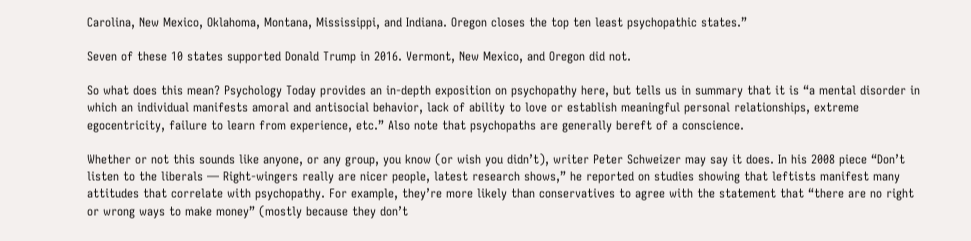Carolina, New Mexico, Oklahoma, Montana, Mississippi, and Indiana. Oregon closes the top ten least psychopathic states.”

Seven of these 10 states supported Donald Trump in 2016. Vermont, New Mexico, and Oregon did not.

So what does this mean? Psychology Today provides an in-depth exposition on psychopathy here, but tells us in summary that it is “a mental disorder in which an individual manifests amoral and antisocial behavior, lack of ability to love or establish meaningful personal relationships, extreme egocentricity, failure to learn from experience, etc.” Also note that psychopaths are generally bereft of a conscience.

Whether or not this sounds like anyone, or any group, you know (or wish you didn’t), writer Peter Schweizer may say it does. In his 2008 piece “Don’t listen to the liberals — Right-wingers really are nicer people, latest research shows,” he reported on studies showing that leftists manifest many attitudes that correlate with psychopathy. For example, they’re more likely than conservatives to agree with the statement that “there are no right or wrong ways to make money” (mostly because they don’t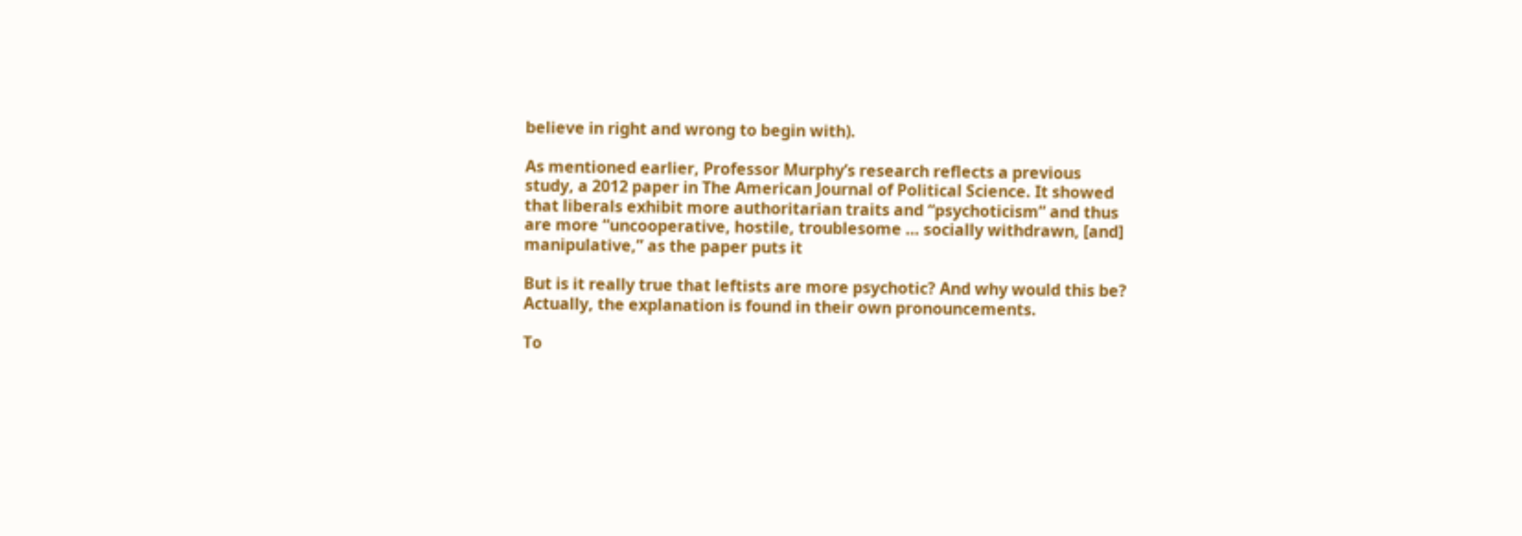believe in right and wrong to begin with).

As mentioned earlier, Professor Murphy’s research reflects a previous study, a 2012 paper in The American Journal of Political Science. It showed that liberals exhibit more authoritarian traits and “psychoticism” and thus are more “uncooperative, hostile, troublesome … socially withdrawn, [and] manipulative,” as the paper puts it

But is it really true that leftists are more psychotic? And why would this be? Actually, the explanation is found in their own pronouncements.

To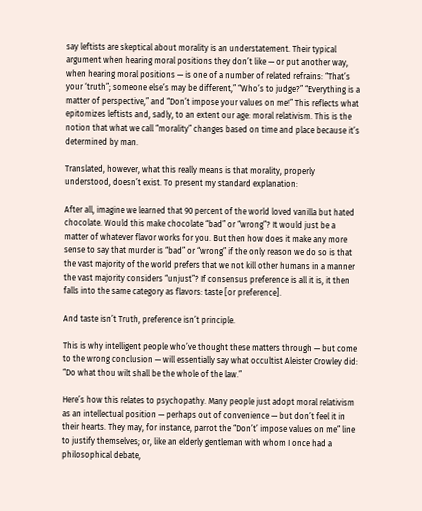say leftists are skeptical about morality is an understatement. Their typical argument when hearing moral positions they don’t like — or put another way, when hearing moral positions — is one of a number of related refrains: “That’s your ‘truth”; someone else’s may be different,” “Who’s to judge?” “Everything is a matter of perspective,” and “Don’t impose your values on me!” This reflects what epitomizes leftists and, sadly, to an extent our age: moral relativism. This is the notion that what we call “morality” changes based on time and place because it’s determined by man.

Translated, however, what this really means is that morality, properly understood, doesn’t exist. To present my standard explanation:

After all, imagine we learned that 90 percent of the world loved vanilla but hated chocolate. Would this make chocolate “bad” or “wrong”? It would just be a matter of whatever flavor works for you. But then how does it make any more sense to say that murder is “bad” or “wrong” if the only reason we do so is that the vast majority of the world prefers that we not kill other humans in a manner the vast majority considers “unjust”? If consensus preference is all it is, it then falls into the same category as flavors: taste [or preference].

And taste isn’t Truth, preference isn’t principle.

This is why intelligent people who’ve thought these matters through — but come to the wrong conclusion — will essentially say what occultist Aleister Crowley did: “Do what thou wilt shall be the whole of the law.”

Here’s how this relates to psychopathy. Many people just adopt moral relativism as an intellectual position — perhaps out of convenience — but don’t feel it in their hearts. They may, for instance, parrot the “Don’t’ impose values on me” line to justify themselves; or, like an elderly gentleman with whom I once had a philosophical debate,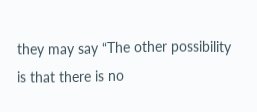they may say “The other possibility is that there is no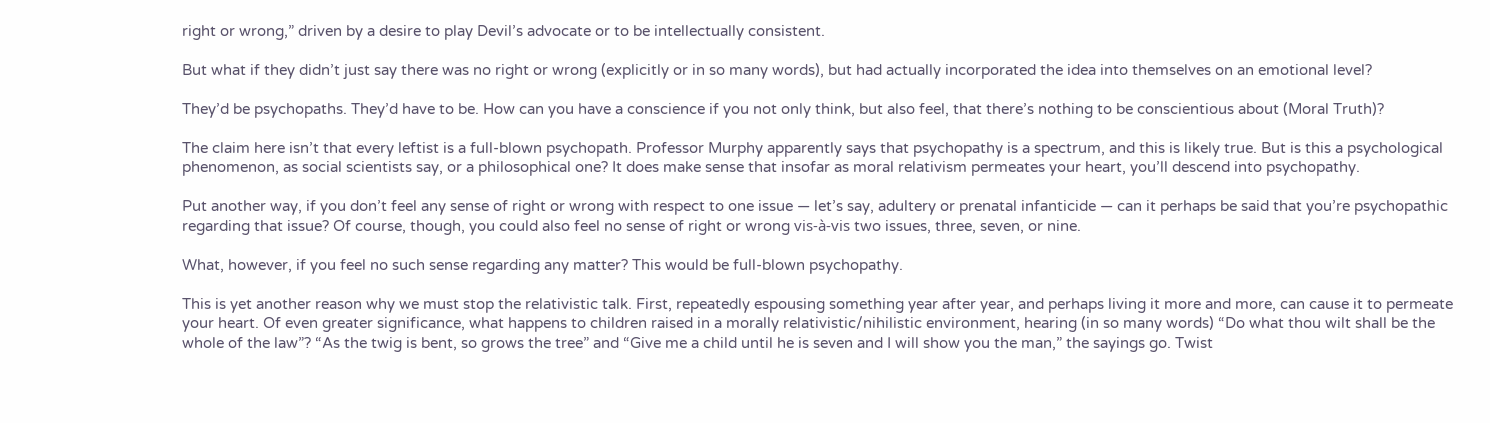right or wrong,” driven by a desire to play Devil’s advocate or to be intellectually consistent.

But what if they didn’t just say there was no right or wrong (explicitly or in so many words), but had actually incorporated the idea into themselves on an emotional level?

They’d be psychopaths. They’d have to be. How can you have a conscience if you not only think, but also feel, that there’s nothing to be conscientious about (Moral Truth)?

The claim here isn’t that every leftist is a full-blown psychopath. Professor Murphy apparently says that psychopathy is a spectrum, and this is likely true. But is this a psychological phenomenon, as social scientists say, or a philosophical one? It does make sense that insofar as moral relativism permeates your heart, you’ll descend into psychopathy.

Put another way, if you don’t feel any sense of right or wrong with respect to one issue — let’s say, adultery or prenatal infanticide — can it perhaps be said that you’re psychopathic regarding that issue? Of course, though, you could also feel no sense of right or wrong vis-à-vis two issues, three, seven, or nine.

What, however, if you feel no such sense regarding any matter? This would be full-blown psychopathy.

This is yet another reason why we must stop the relativistic talk. First, repeatedly espousing something year after year, and perhaps living it more and more, can cause it to permeate your heart. Of even greater significance, what happens to children raised in a morally relativistic/nihilistic environment, hearing (in so many words) “Do what thou wilt shall be the whole of the law”? “As the twig is bent, so grows the tree” and “Give me a child until he is seven and I will show you the man,” the sayings go. Twist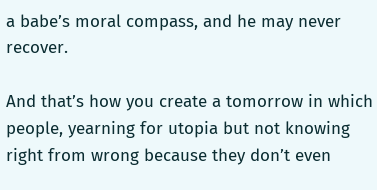a babe’s moral compass, and he may never recover.

And that’s how you create a tomorrow in which people, yearning for utopia but not knowing right from wrong because they don’t even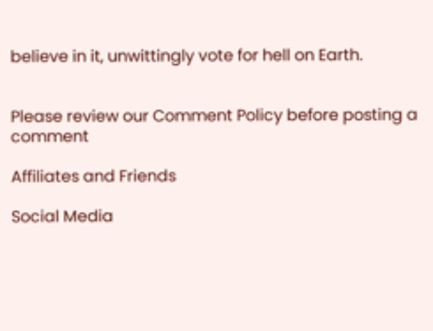believe in it, unwittingly vote for hell on Earth.


Please review our Comment Policy before posting a comment

Affiliates and Friends

Social Media